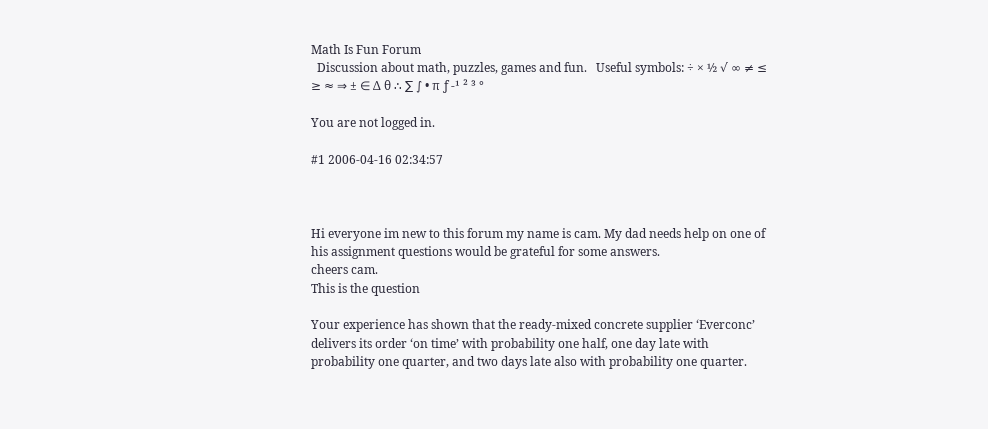Math Is Fun Forum
  Discussion about math, puzzles, games and fun.   Useful symbols: ÷ × ½ √ ∞ ≠ ≤ ≥ ≈ ⇒ ± ∈ Δ θ ∴ ∑ ∫ • π ƒ -¹ ² ³ °

You are not logged in.

#1 2006-04-16 02:34:57



Hi everyone im new to this forum my name is cam. My dad needs help on one of his assignment questions would be grateful for some answers.
cheers cam.
This is the question

Your experience has shown that the ready-mixed concrete supplier ‘Everconc’ delivers its order ‘on time’ with probability one half, one day late with probability one quarter, and two days late also with probability one quarter.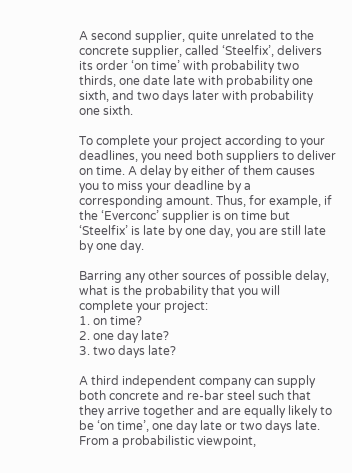A second supplier, quite unrelated to the concrete supplier, called ‘Steelfix’, delivers its order ‘on time’ with probability two thirds, one date late with probability one sixth, and two days later with probability one sixth.

To complete your project according to your deadlines, you need both suppliers to deliver on time. A delay by either of them causes you to miss your deadline by a corresponding amount. Thus, for example, if the ‘Everconc’ supplier is on time but ‘Steelfix’ is late by one day, you are still late by one day.

Barring any other sources of possible delay, what is the probability that you will complete your project:
1. on time?
2. one day late?
3. two days late?

A third independent company can supply both concrete and re-bar steel such that they arrive together and are equally likely to be ‘on time’, one day late or two days late. From a probabilistic viewpoint,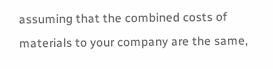assuming that the combined costs of materials to your company are the same,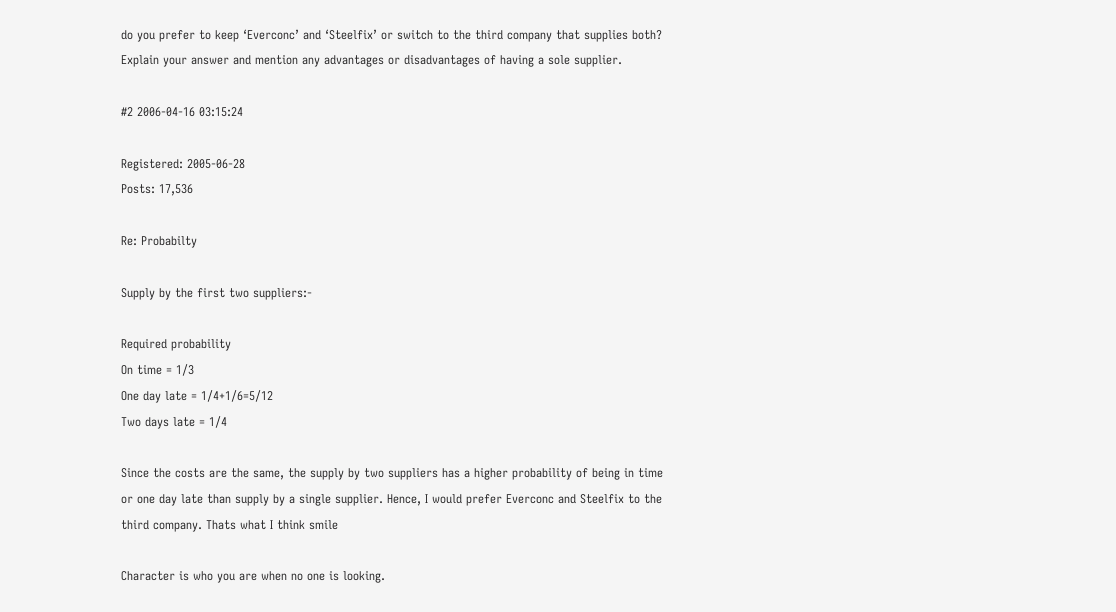do you prefer to keep ‘Everconc’ and ‘Steelfix’ or switch to the third company that supplies both?
Explain your answer and mention any advantages or disadvantages of having a sole supplier.

#2 2006-04-16 03:15:24

Registered: 2005-06-28
Posts: 17,536

Re: Probabilty

Supply by the first two suppliers:-

Required probability
On time = 1/3
One day late = 1/4+1/6=5/12
Two days late = 1/4

Since the costs are the same, the supply by two suppliers has a higher probability of being in time or one day late than supply by a single supplier. Hence, I would prefer Everconc and Steelfix to the third company. Thats what I think smile

Character is who you are when no one is looking.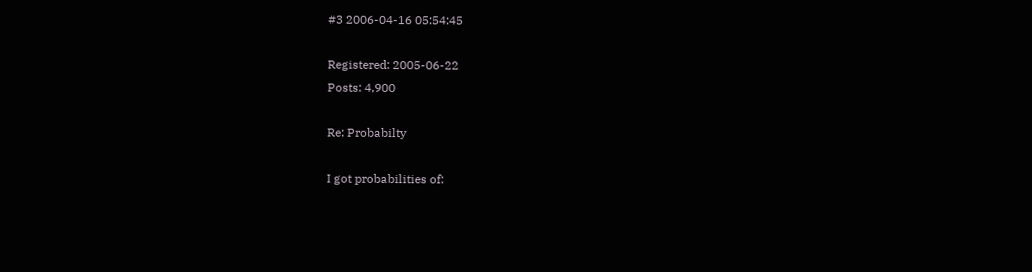#3 2006-04-16 05:54:45

Registered: 2005-06-22
Posts: 4,900

Re: Probabilty

I got probabilities of: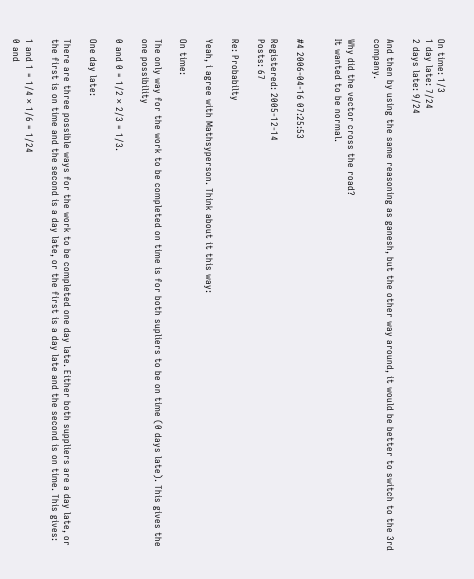On time: 1/3
1 day late: 7/24
2 days late: 9/24

And then by using the same reasoning as ganesh, but the other way around, it would be better to switch to the 3rd company.

Why did the vector cross the road?
It wanted to be normal.


#4 2006-04-16 07:25:53

Registered: 2005-12-14
Posts: 67

Re: Probabilty

Yeah, i agree with Mathsyperson. Think about it this way:

On time:

The only way for the work to be completed on time is for both supliers to be on time (0 days late). This gives the one possibility

0 and 0 = 1/2 × 2/3 = 1/3.

One day late:

There are three possible ways for the work to be completed one day late. Either both suppliers are a day late, or the first is on time and the second is a day late, or the first is a day late and the second is on time. This gives:

1 and 1 = 1/4 × 1/6 = 1/24
0 and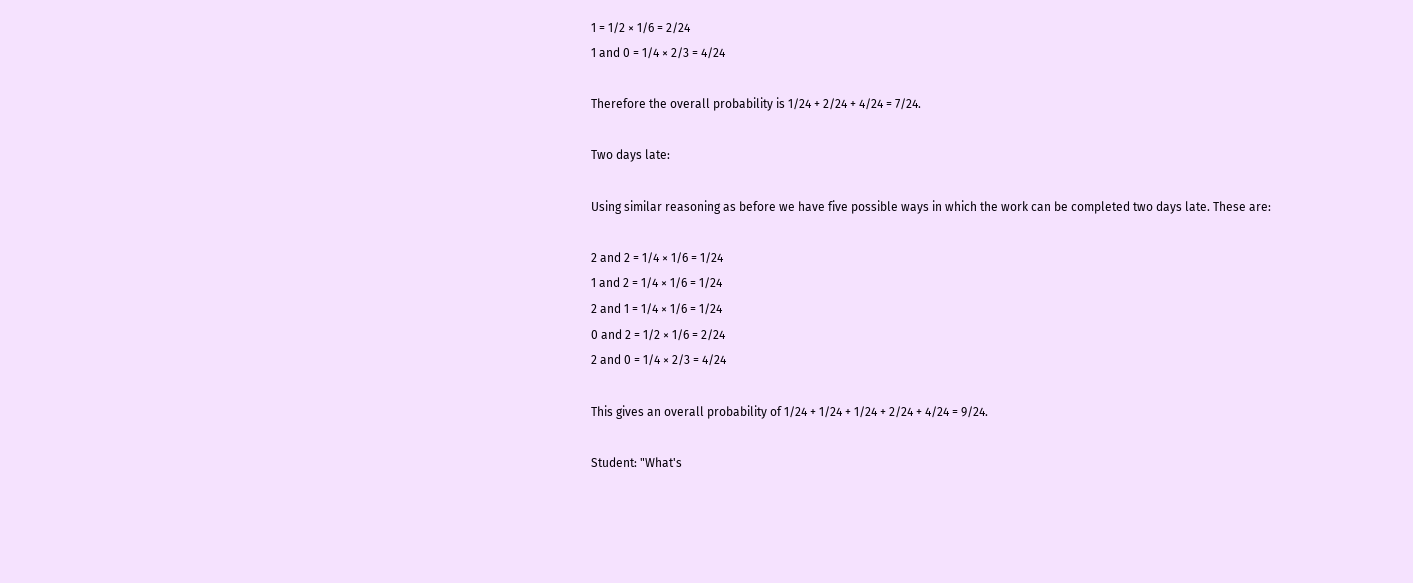1 = 1/2 × 1/6 = 2/24
1 and 0 = 1/4 × 2/3 = 4/24

Therefore the overall probability is 1/24 + 2/24 + 4/24 = 7/24.

Two days late:

Using similar reasoning as before we have five possible ways in which the work can be completed two days late. These are:

2 and 2 = 1/4 × 1/6 = 1/24
1 and 2 = 1/4 × 1/6 = 1/24
2 and 1 = 1/4 × 1/6 = 1/24
0 and 2 = 1/2 × 1/6 = 2/24
2 and 0 = 1/4 × 2/3 = 4/24

This gives an overall probability of 1/24 + 1/24 + 1/24 + 2/24 + 4/24 = 9/24.

Student: "What's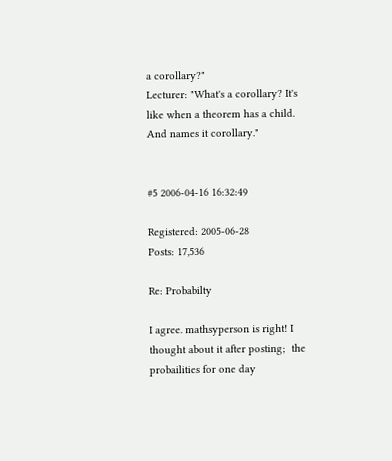a corollary?"
Lecturer: "What's a corollary? It's like when a theorem has a child. And names it corollary."


#5 2006-04-16 16:32:49

Registered: 2005-06-28
Posts: 17,536

Re: Probabilty

I agree. mathsyperson is right! I thought about it after posting;  the probailities for one day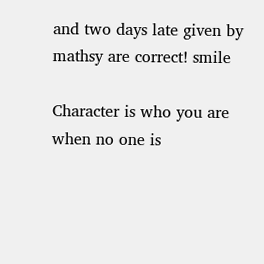and two days late given by mathsy are correct! smile

Character is who you are when no one is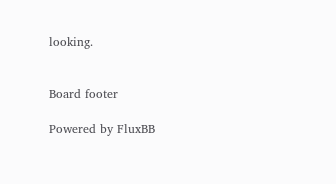looking.


Board footer

Powered by FluxBB